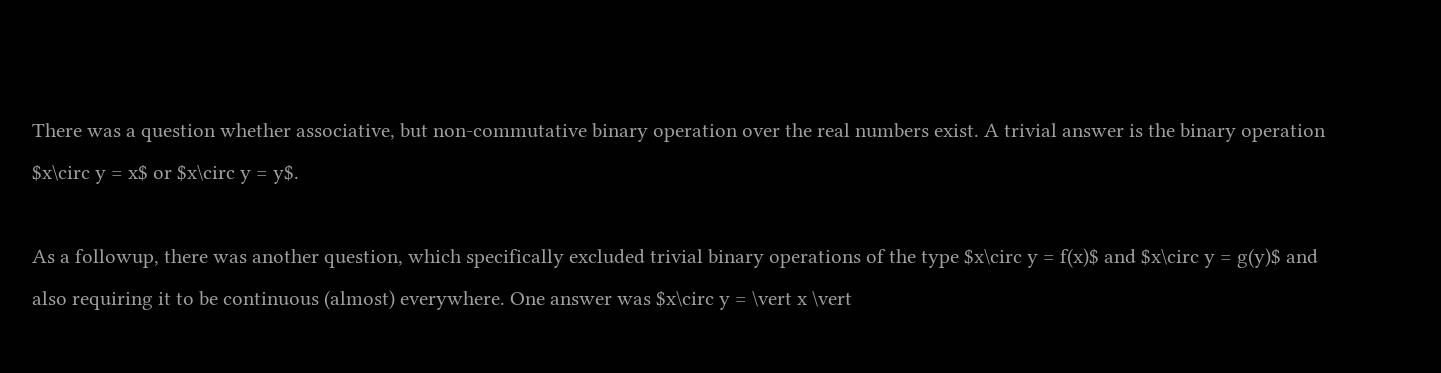There was a question whether associative, but non-commutative binary operation over the real numbers exist. A trivial answer is the binary operation $x\circ y = x$ or $x\circ y = y$.

As a followup, there was another question, which specifically excluded trivial binary operations of the type $x\circ y = f(x)$ and $x\circ y = g(y)$ and also requiring it to be continuous (almost) everywhere. One answer was $x\circ y = \vert x \vert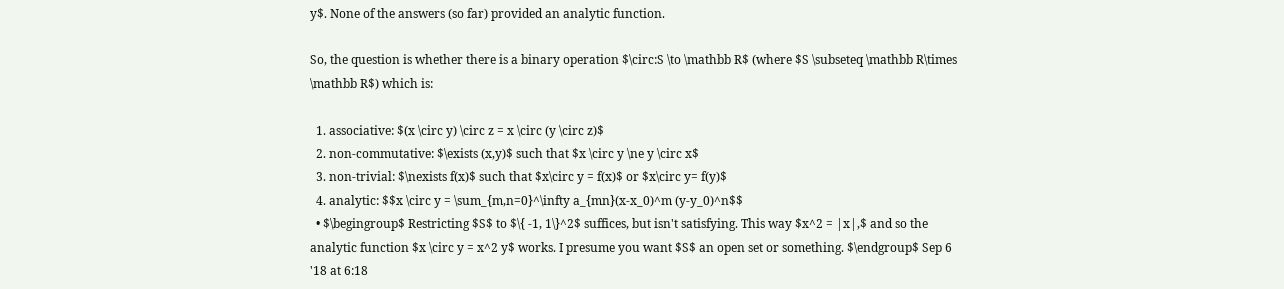y$. None of the answers (so far) provided an analytic function.

So, the question is whether there is a binary operation $\circ:S \to \mathbb R$ (where $S \subseteq \mathbb R\times \mathbb R$) which is:

  1. associative: $(x \circ y) \circ z = x \circ (y \circ z)$
  2. non-commutative: $\exists (x,y)$ such that $x \circ y \ne y \circ x$
  3. non-trivial: $\nexists f(x)$ such that $x\circ y = f(x)$ or $x\circ y= f(y)$
  4. analytic: $$x \circ y = \sum_{m,n=0}^\infty a_{mn}(x-x_0)^m (y-y_0)^n$$
  • $\begingroup$ Restricting $S$ to $\{ -1, 1\}^2$ suffices, but isn't satisfying. This way $x^2 = |x|,$ and so the analytic function $x \circ y = x^2 y$ works. I presume you want $S$ an open set or something. $\endgroup$ Sep 6 '18 at 6:18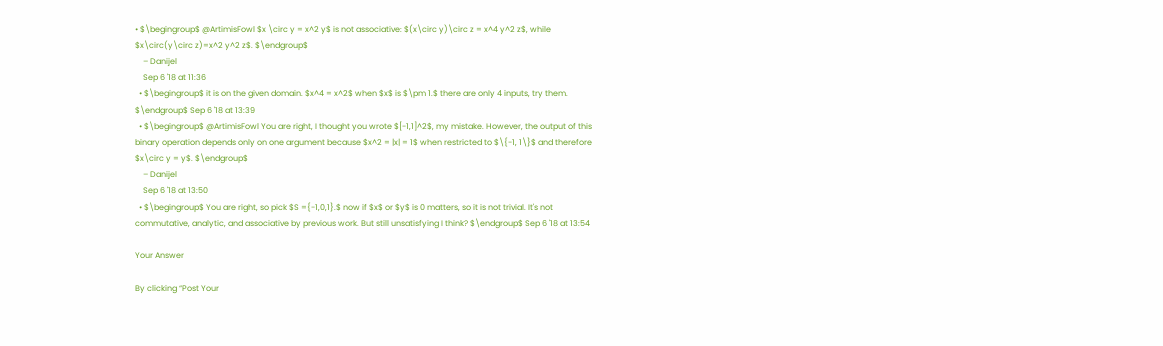• $\begingroup$ @ArtimisFowl $x \circ y = x^2 y$ is not associative: $(x\circ y)\circ z = x^4 y^2 z$, while $x\circ(y\circ z)=x^2 y^2 z$. $\endgroup$
    – Danijel
    Sep 6 '18 at 11:36
  • $\begingroup$ it is on the given domain. $x^4 = x^2$ when $x$ is $\pm 1.$ there are only 4 inputs, try them. $\endgroup$ Sep 6 '18 at 13:39
  • $\begingroup$ @ArtimisFowl You are right, I thought you wrote $[-1,1]^2$, my mistake. However, the output of this binary operation depends only on one argument because $x^2 = |x| = 1$ when restricted to $\{-1, 1\}$ and therefore $x\circ y = y$. $\endgroup$
    – Danijel
    Sep 6 '18 at 13:50
  • $\begingroup$ You are right, so pick $S ={-1,0,1}.$ now if $x$ or $y$ is 0 matters, so it is not trivial. It's not commutative, analytic, and associative by previous work. But still unsatisfying I think? $\endgroup$ Sep 6 '18 at 13:54

Your Answer

By clicking “Post Your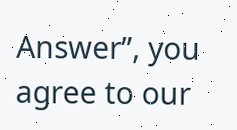Answer”, you agree to our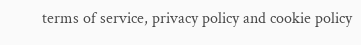terms of service, privacy policy and cookie policy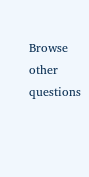Browse other questions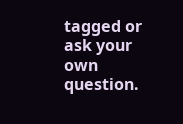tagged or ask your own question.